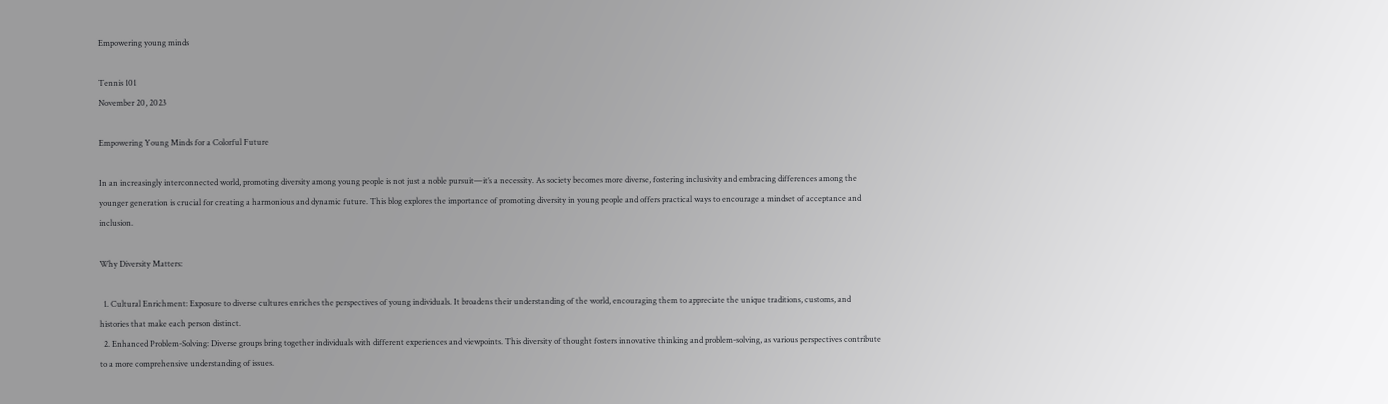Empowering young minds

Tennis 101
November 20, 2023

Empowering Young Minds for a Colorful Future

In an increasingly interconnected world, promoting diversity among young people is not just a noble pursuit—it’s a necessity. As society becomes more diverse, fostering inclusivity and embracing differences among the younger generation is crucial for creating a harmonious and dynamic future. This blog explores the importance of promoting diversity in young people and offers practical ways to encourage a mindset of acceptance and inclusion.

Why Diversity Matters:

  1. Cultural Enrichment: Exposure to diverse cultures enriches the perspectives of young individuals. It broadens their understanding of the world, encouraging them to appreciate the unique traditions, customs, and histories that make each person distinct.
  2. Enhanced Problem-Solving: Diverse groups bring together individuals with different experiences and viewpoints. This diversity of thought fosters innovative thinking and problem-solving, as various perspectives contribute to a more comprehensive understanding of issues.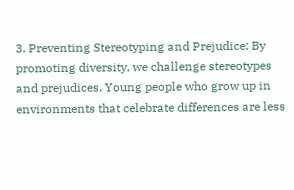3. Preventing Stereotyping and Prejudice: By promoting diversity, we challenge stereotypes and prejudices. Young people who grow up in environments that celebrate differences are less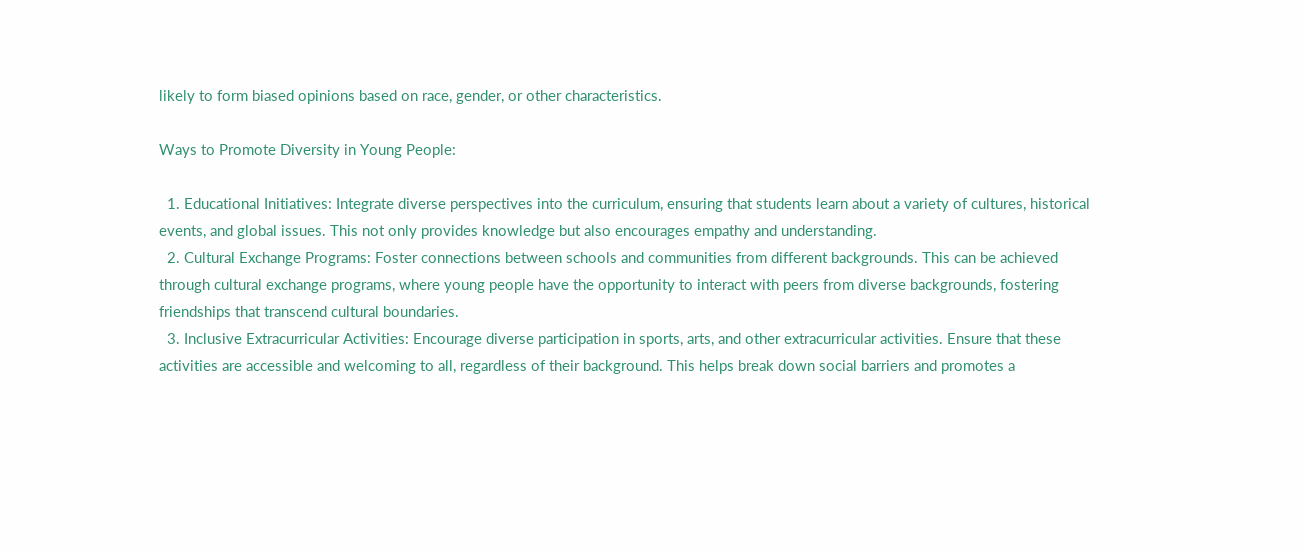likely to form biased opinions based on race, gender, or other characteristics.

Ways to Promote Diversity in Young People:

  1. Educational Initiatives: Integrate diverse perspectives into the curriculum, ensuring that students learn about a variety of cultures, historical events, and global issues. This not only provides knowledge but also encourages empathy and understanding.
  2. Cultural Exchange Programs: Foster connections between schools and communities from different backgrounds. This can be achieved through cultural exchange programs, where young people have the opportunity to interact with peers from diverse backgrounds, fostering friendships that transcend cultural boundaries.
  3. Inclusive Extracurricular Activities: Encourage diverse participation in sports, arts, and other extracurricular activities. Ensure that these activities are accessible and welcoming to all, regardless of their background. This helps break down social barriers and promotes a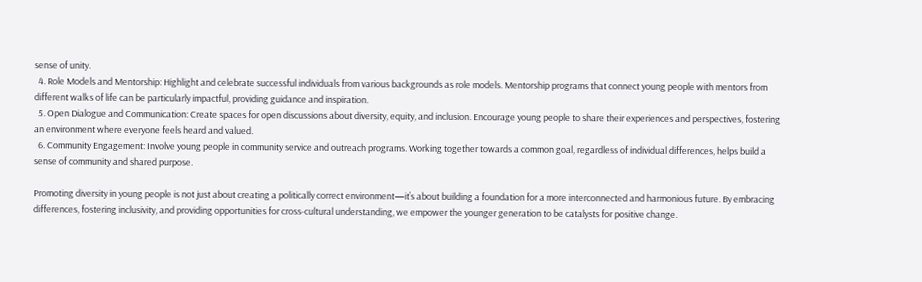sense of unity.
  4. Role Models and Mentorship: Highlight and celebrate successful individuals from various backgrounds as role models. Mentorship programs that connect young people with mentors from different walks of life can be particularly impactful, providing guidance and inspiration.
  5. Open Dialogue and Communication: Create spaces for open discussions about diversity, equity, and inclusion. Encourage young people to share their experiences and perspectives, fostering an environment where everyone feels heard and valued.
  6. Community Engagement: Involve young people in community service and outreach programs. Working together towards a common goal, regardless of individual differences, helps build a sense of community and shared purpose.

Promoting diversity in young people is not just about creating a politically correct environment—it’s about building a foundation for a more interconnected and harmonious future. By embracing differences, fostering inclusivity, and providing opportunities for cross-cultural understanding, we empower the younger generation to be catalysts for positive change.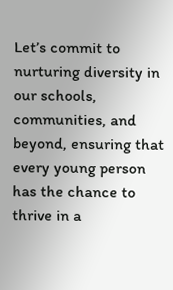Let’s commit to nurturing diversity in our schools, communities, and beyond, ensuring that every young person has the chance to thrive in a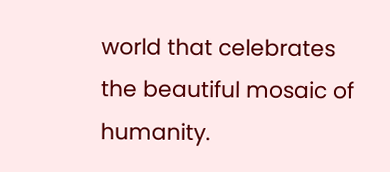world that celebrates the beautiful mosaic of humanity.